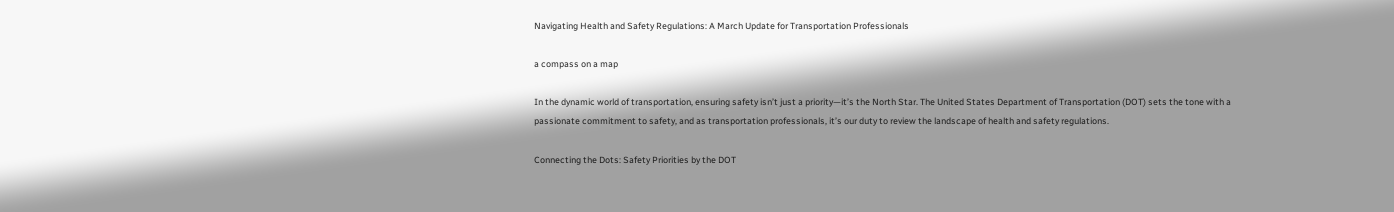Navigating Health and Safety Regulations: A March Update for Transportation Professionals

a compass on a map

In the dynamic world of transportation, ensuring safety isn’t just a priority—it’s the North Star. The United States Department of Transportation (DOT) sets the tone with a passionate commitment to safety, and as transportation professionals, it’s our duty to review the landscape of health and safety regulations.

Connecting the Dots: Safety Priorities by the DOT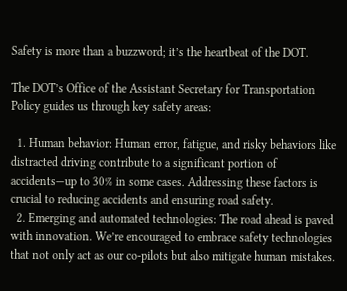Safety is more than a buzzword; it’s the heartbeat of the DOT.

The DOT’s Office of the Assistant Secretary for Transportation Policy guides us through key safety areas:

  1. Human behavior: Human error, fatigue, and risky behaviors like distracted driving contribute to a significant portion of accidents—up to 30% in some cases. Addressing these factors is crucial to reducing accidents and ensuring road safety.
  2. Emerging and automated technologies: The road ahead is paved with innovation. We’re encouraged to embrace safety technologies that not only act as our co-pilots but also mitigate human mistakes.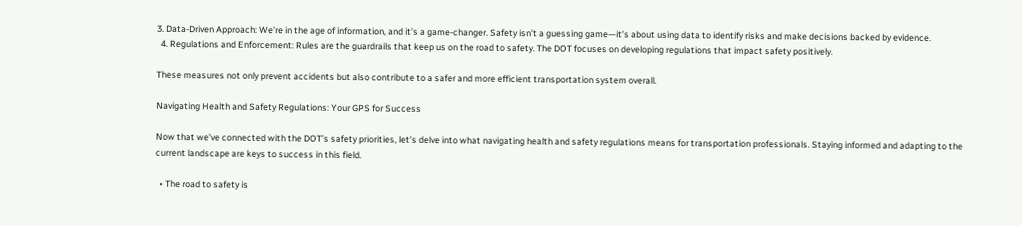3. Data-Driven Approach: We’re in the age of information, and it’s a game-changer. Safety isn’t a guessing game—it’s about using data to identify risks and make decisions backed by evidence.
  4. Regulations and Enforcement: Rules are the guardrails that keep us on the road to safety. The DOT focuses on developing regulations that impact safety positively.

These measures not only prevent accidents but also contribute to a safer and more efficient transportation system overall.

Navigating Health and Safety Regulations: Your GPS for Success

Now that we’ve connected with the DOT’s safety priorities, let’s delve into what navigating health and safety regulations means for transportation professionals. Staying informed and adapting to the current landscape are keys to success in this field.

  • The road to safety is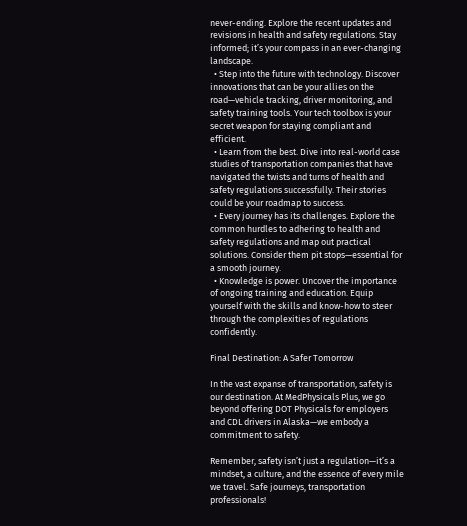never-ending. Explore the recent updates and revisions in health and safety regulations. Stay informed; it’s your compass in an ever-changing landscape.
  • Step into the future with technology. Discover innovations that can be your allies on the road—vehicle tracking, driver monitoring, and safety training tools. Your tech toolbox is your secret weapon for staying compliant and efficient.
  • Learn from the best. Dive into real-world case studies of transportation companies that have navigated the twists and turns of health and safety regulations successfully. Their stories could be your roadmap to success.
  • Every journey has its challenges. Explore the common hurdles to adhering to health and safety regulations and map out practical solutions. Consider them pit stops—essential for a smooth journey.
  • Knowledge is power. Uncover the importance of ongoing training and education. Equip yourself with the skills and know-how to steer through the complexities of regulations confidently.

Final Destination: A Safer Tomorrow

In the vast expanse of transportation, safety is our destination. At MedPhysicals Plus, we go beyond offering DOT Physicals for employers and CDL drivers in Alaska—we embody a commitment to safety.

Remember, safety isn’t just a regulation—it’s a mindset, a culture, and the essence of every mile we travel. Safe journeys, transportation professionals!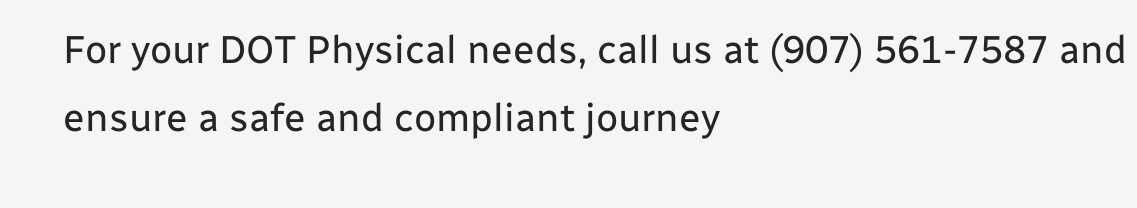For your DOT Physical needs, call us at (907) 561-7587 and ensure a safe and compliant journey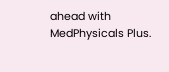ahead with MedPhysicals Plus.